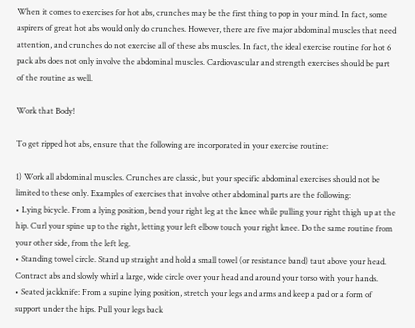When it comes to exercises for hot abs, crunches may be the first thing to pop in your mind. In fact, some aspirers of great hot abs would only do crunches. However, there are five major abdominal muscles that need attention, and crunches do not exercise all of these abs muscles. In fact, the ideal exercise routine for hot 6 pack abs does not only involve the abdominal muscles. Cardiovascular and strength exercises should be part of the routine as well.

Work that Body!

To get ripped hot abs, ensure that the following are incorporated in your exercise routine:

1) Work all abdominal muscles. Crunches are classic, but your specific abdominal exercises should not be limited to these only. Examples of exercises that involve other abdominal parts are the following:
• Lying bicycle. From a lying position, bend your right leg at the knee while pulling your right thigh up at the hip. Curl your spine up to the right, letting your left elbow touch your right knee. Do the same routine from your other side, from the left leg.
• Standing towel circle. Stand up straight and hold a small towel (or resistance band) taut above your head. Contract abs and slowly whirl a large, wide circle over your head and around your torso with your hands.
• Seated jackknife: From a supine lying position, stretch your legs and arms and keep a pad or a form of support under the hips. Pull your legs back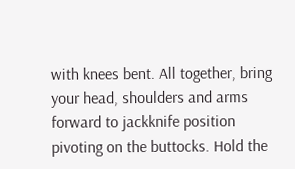with knees bent. All together, bring your head, shoulders and arms forward to jackknife position pivoting on the buttocks. Hold the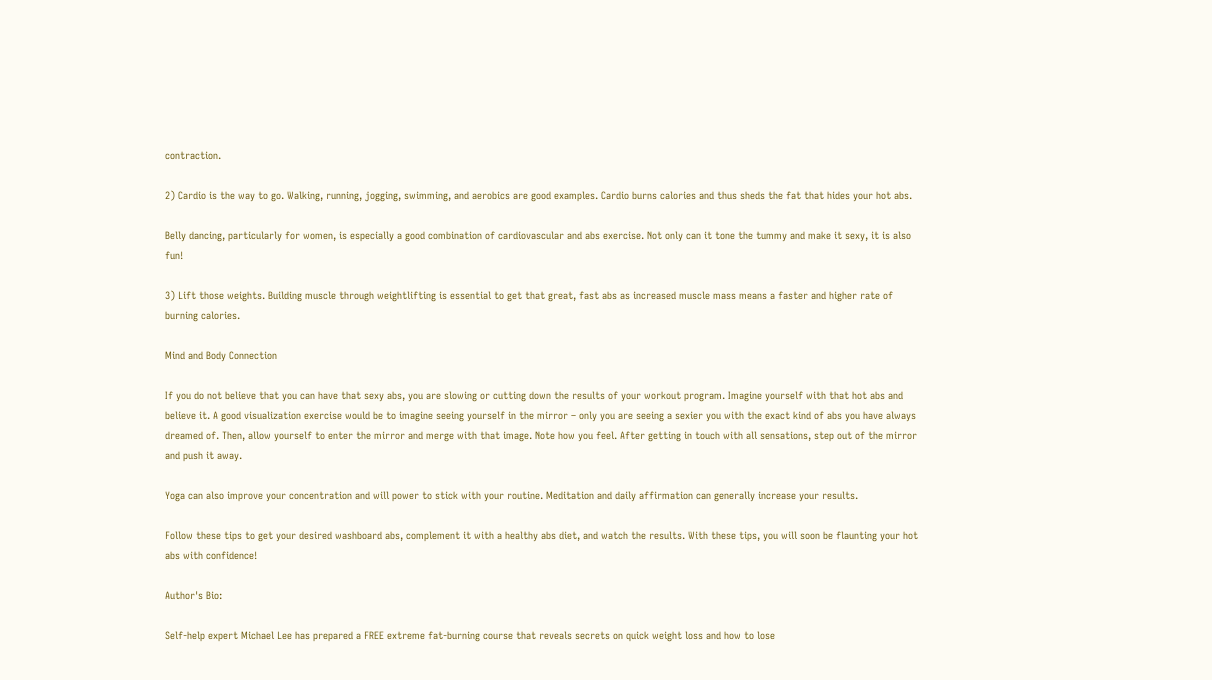contraction.

2) Cardio is the way to go. Walking, running, jogging, swimming, and aerobics are good examples. Cardio burns calories and thus sheds the fat that hides your hot abs.

Belly dancing, particularly for women, is especially a good combination of cardiovascular and abs exercise. Not only can it tone the tummy and make it sexy, it is also fun!

3) Lift those weights. Building muscle through weightlifting is essential to get that great, fast abs as increased muscle mass means a faster and higher rate of burning calories.

Mind and Body Connection

If you do not believe that you can have that sexy abs, you are slowing or cutting down the results of your workout program. Imagine yourself with that hot abs and believe it. A good visualization exercise would be to imagine seeing yourself in the mirror – only you are seeing a sexier you with the exact kind of abs you have always dreamed of. Then, allow yourself to enter the mirror and merge with that image. Note how you feel. After getting in touch with all sensations, step out of the mirror and push it away.

Yoga can also improve your concentration and will power to stick with your routine. Meditation and daily affirmation can generally increase your results.

Follow these tips to get your desired washboard abs, complement it with a healthy abs diet, and watch the results. With these tips, you will soon be flaunting your hot abs with confidence!

Author's Bio:

Self-help expert Michael Lee has prepared a FREE extreme fat-burning course that reveals secrets on quick weight loss and how to lose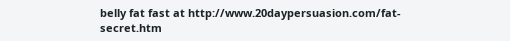belly fat fast at http://www.20daypersuasion.com/fat-secret.htm